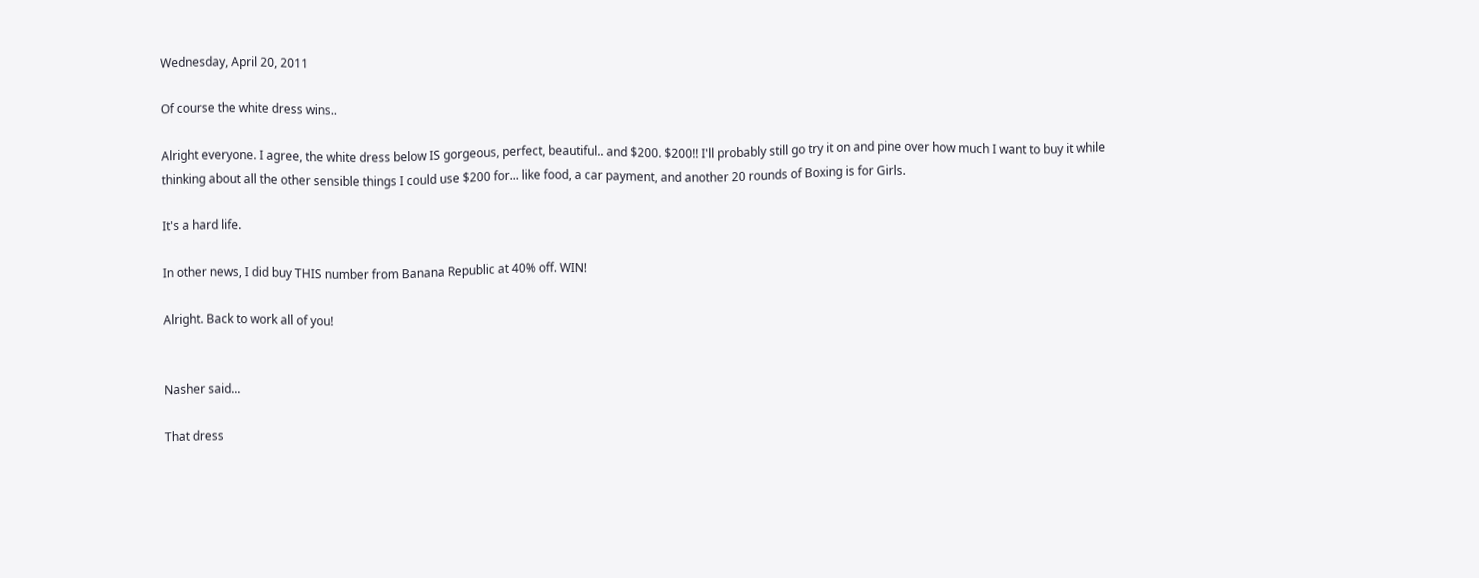Wednesday, April 20, 2011

Of course the white dress wins..

Alright everyone. I agree, the white dress below IS gorgeous, perfect, beautiful.. and $200. $200!! I'll probably still go try it on and pine over how much I want to buy it while thinking about all the other sensible things I could use $200 for... like food, a car payment, and another 20 rounds of Boxing is for Girls.

It's a hard life.

In other news, I did buy THIS number from Banana Republic at 40% off. WIN!

Alright. Back to work all of you!


Nasher said...

That dress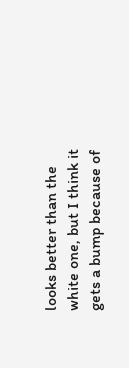looks better than the white one, but I think it gets a bump because of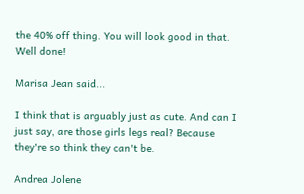the 40% off thing. You will look good in that. Well done!

Marisa Jean said...

I think that is arguably just as cute. And can I just say, are those girls legs real? Because they're so think they can't be.

Andrea Jolene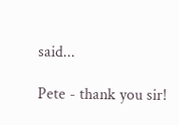said...

Pete - thank you sir!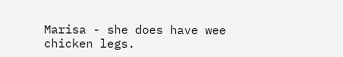Marisa - she does have wee chicken legs.